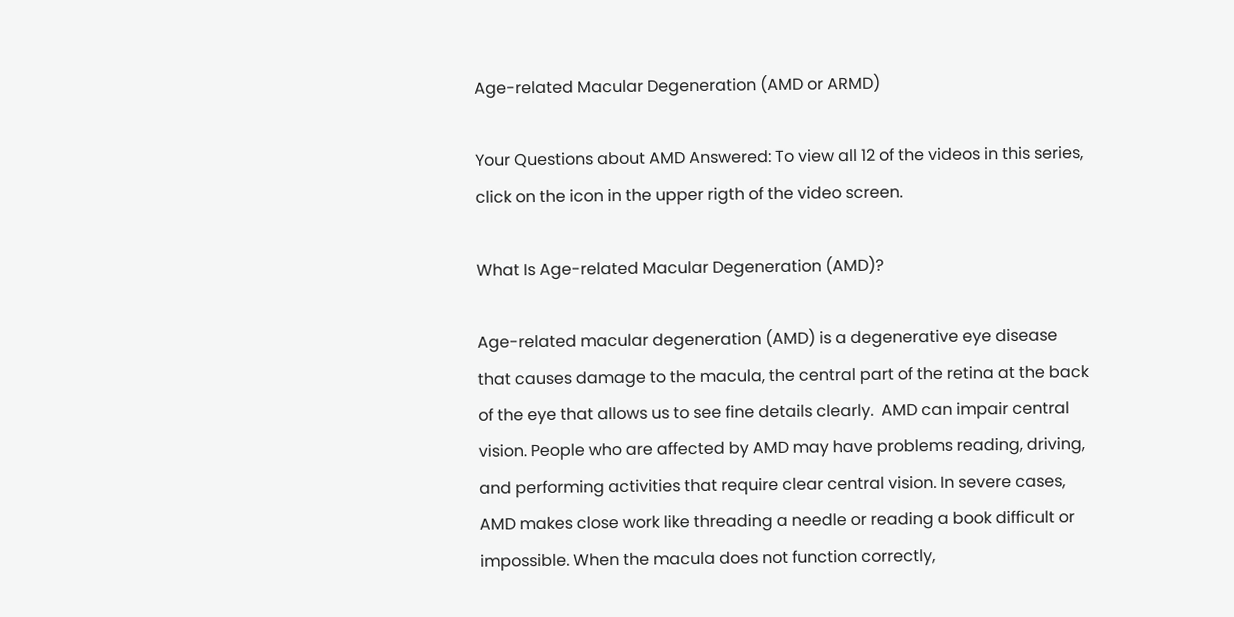Age-related Macular Degeneration (AMD or ARMD)

Your Questions about AMD Answered: To view all 12 of the videos in this series, click on the icon in the upper rigth of the video screen.

What Is Age-related Macular Degeneration (AMD)?

Age-related macular degeneration (AMD) is a degenerative eye disease that causes damage to the macula, the central part of the retina at the back of the eye that allows us to see fine details clearly.  AMD can impair central vision. People who are affected by AMD may have problems reading, driving, and performing activities that require clear central vision. In severe cases, AMD makes close work like threading a needle or reading a book difficult or impossible. When the macula does not function correctly,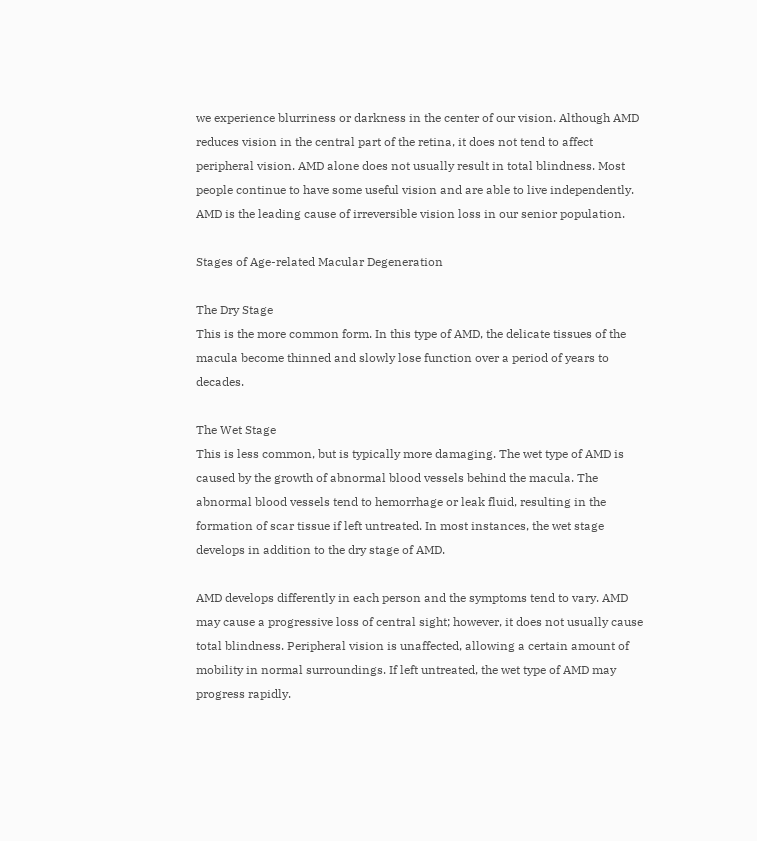we experience blurriness or darkness in the center of our vision. Although AMD reduces vision in the central part of the retina, it does not tend to affect peripheral vision. AMD alone does not usually result in total blindness. Most people continue to have some useful vision and are able to live independently. AMD is the leading cause of irreversible vision loss in our senior population.

Stages of Age-related Macular Degeneration

The Dry Stage
This is the more common form. In this type of AMD, the delicate tissues of the macula become thinned and slowly lose function over a period of years to decades.

The Wet Stage
This is less common, but is typically more damaging. The wet type of AMD is caused by the growth of abnormal blood vessels behind the macula. The abnormal blood vessels tend to hemorrhage or leak fluid, resulting in the formation of scar tissue if left untreated. In most instances, the wet stage develops in addition to the dry stage of AMD.

AMD develops differently in each person and the symptoms tend to vary. AMD may cause a progressive loss of central sight; however, it does not usually cause total blindness. Peripheral vision is unaffected, allowing a certain amount of mobility in normal surroundings. If left untreated, the wet type of AMD may progress rapidly.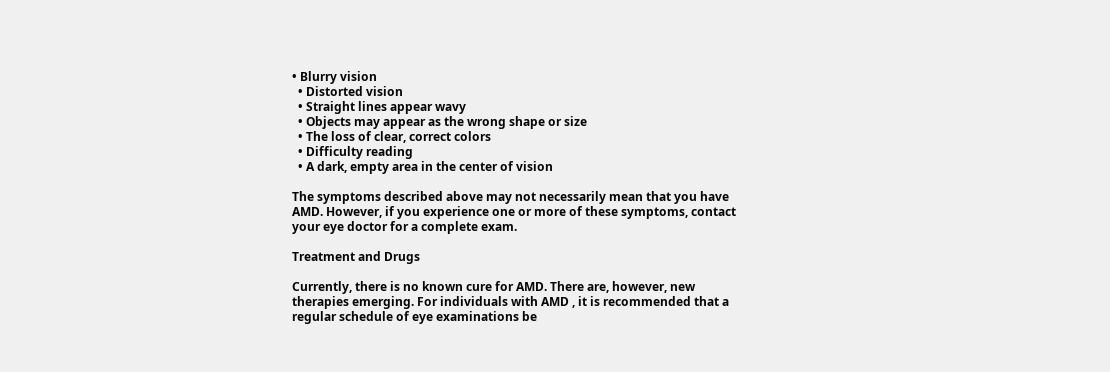• Blurry vision
  • Distorted vision
  • Straight lines appear wavy
  • Objects may appear as the wrong shape or size
  • The loss of clear, correct colors
  • Difficulty reading
  • A dark, empty area in the center of vision

The symptoms described above may not necessarily mean that you have AMD. However, if you experience one or more of these symptoms, contact your eye doctor for a complete exam.

Treatment and Drugs

Currently, there is no known cure for AMD. There are, however, new therapies emerging. For individuals with AMD , it is recommended that a regular schedule of eye examinations be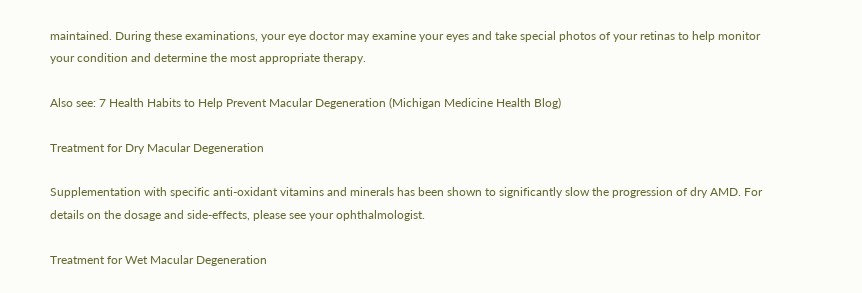maintained. During these examinations, your eye doctor may examine your eyes and take special photos of your retinas to help monitor your condition and determine the most appropriate therapy.

Also see: 7 Health Habits to Help Prevent Macular Degeneration (Michigan Medicine Health Blog)

Treatment for Dry Macular Degeneration

Supplementation with specific anti-oxidant vitamins and minerals has been shown to significantly slow the progression of dry AMD. For details on the dosage and side-effects, please see your ophthalmologist.

Treatment for Wet Macular Degeneration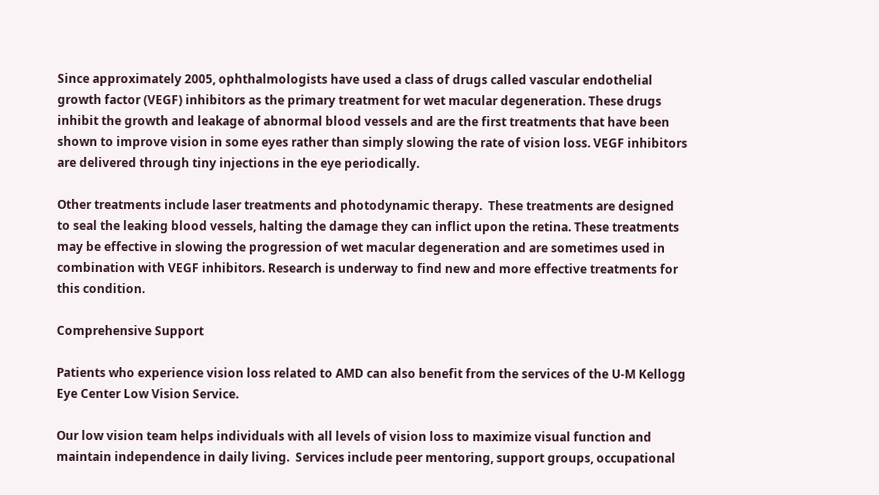Since approximately 2005, ophthalmologists have used a class of drugs called vascular endothelial growth factor (VEGF) inhibitors as the primary treatment for wet macular degeneration. These drugs inhibit the growth and leakage of abnormal blood vessels and are the first treatments that have been shown to improve vision in some eyes rather than simply slowing the rate of vision loss. VEGF inhibitors are delivered through tiny injections in the eye periodically.

Other treatments include laser treatments and photodynamic therapy.  These treatments are designed to seal the leaking blood vessels, halting the damage they can inflict upon the retina. These treatments may be effective in slowing the progression of wet macular degeneration and are sometimes used in combination with VEGF inhibitors. Research is underway to find new and more effective treatments for this condition.

Comprehensive Support

Patients who experience vision loss related to AMD can also benefit from the services of the U-M Kellogg Eye Center Low Vision Service.

Our low vision team helps individuals with all levels of vision loss to maximize visual function and maintain independence in daily living.  Services include peer mentoring, support groups, occupational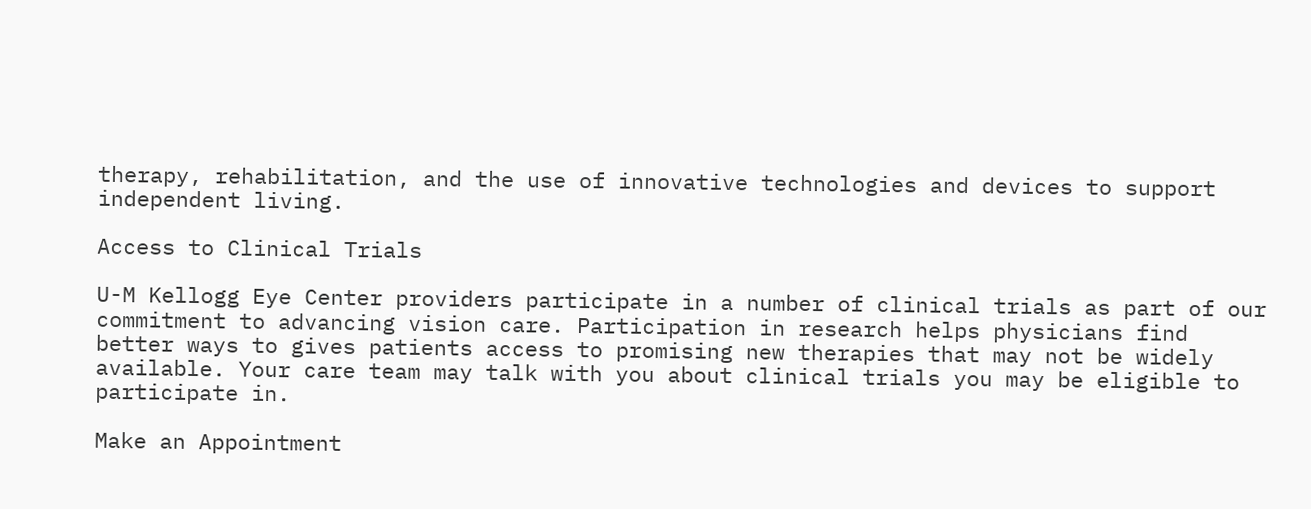therapy, rehabilitation, and the use of innovative technologies and devices to support independent living.

Access to Clinical Trials

U-M Kellogg Eye Center providers participate in a number of clinical trials as part of our commitment to advancing vision care. Participation in research helps physicians find better ways to gives patients access to promising new therapies that may not be widely available. Your care team may talk with you about clinical trials you may be eligible to participate in.

Make an Appointment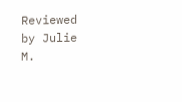Reviewed by Julie M.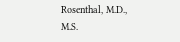Rosenthal, M.D., M.S.